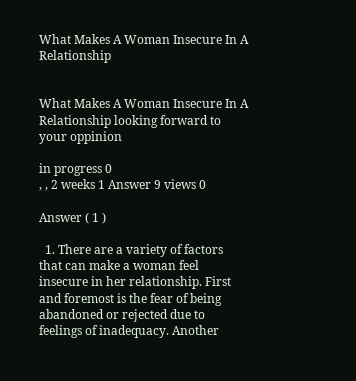What Makes A Woman Insecure In A Relationship


What Makes A Woman Insecure In A Relationship looking forward to your oppinion

in progress 0
, , 2 weeks 1 Answer 9 views 0

Answer ( 1 )

  1. There are a variety of factors that can make a woman feel insecure in her relationship. First and foremost is the fear of being abandoned or rejected due to feelings of inadequacy. Another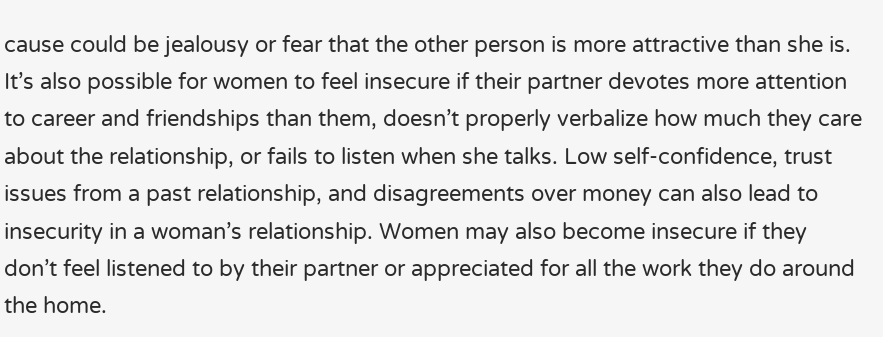cause could be jealousy or fear that the other person is more attractive than she is. It’s also possible for women to feel insecure if their partner devotes more attention to career and friendships than them, doesn’t properly verbalize how much they care about the relationship, or fails to listen when she talks. Low self-confidence, trust issues from a past relationship, and disagreements over money can also lead to insecurity in a woman’s relationship. Women may also become insecure if they don’t feel listened to by their partner or appreciated for all the work they do around the home.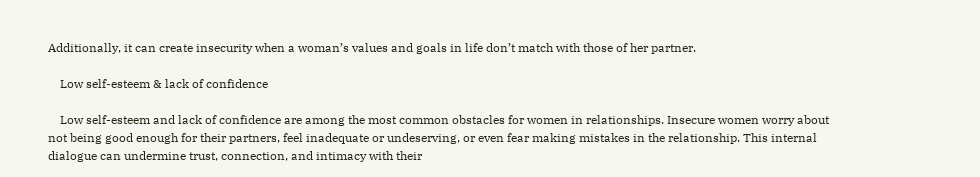Additionally, it can create insecurity when a woman’s values and goals in life don’t match with those of her partner.

    Low self-esteem & lack of confidence

    Low self-esteem and lack of confidence are among the most common obstacles for women in relationships. Insecure women worry about not being good enough for their partners, feel inadequate or undeserving, or even fear making mistakes in the relationship. This internal dialogue can undermine trust, connection, and intimacy with their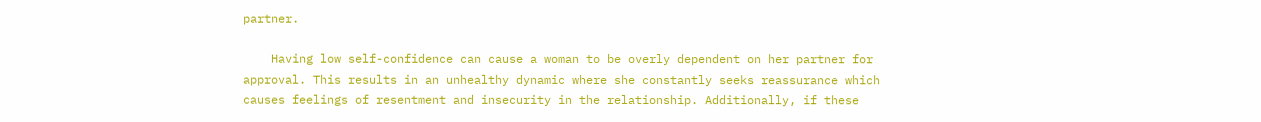partner.

    Having low self-confidence can cause a woman to be overly dependent on her partner for approval. This results in an unhealthy dynamic where she constantly seeks reassurance which causes feelings of resentment and insecurity in the relationship. Additionally, if these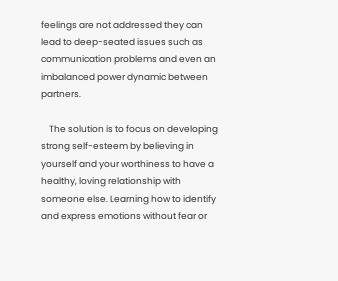feelings are not addressed they can lead to deep-seated issues such as communication problems and even an imbalanced power dynamic between partners.

    The solution is to focus on developing strong self-esteem by believing in yourself and your worthiness to have a healthy, loving relationship with someone else. Learning how to identify and express emotions without fear or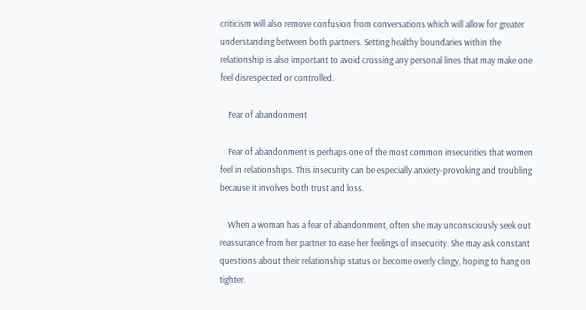criticism will also remove confusion from conversations which will allow for greater understanding between both partners. Setting healthy boundaries within the relationship is also important to avoid crossing any personal lines that may make one feel disrespected or controlled.

    Fear of abandonment

    Fear of abandonment is perhaps one of the most common insecurities that women feel in relationships. This insecurity can be especially anxiety-provoking and troubling because it involves both trust and loss.

    When a woman has a fear of abandonment, often she may unconsciously seek out reassurance from her partner to ease her feelings of insecurity. She may ask constant questions about their relationship status or become overly clingy, hoping to hang on tighter.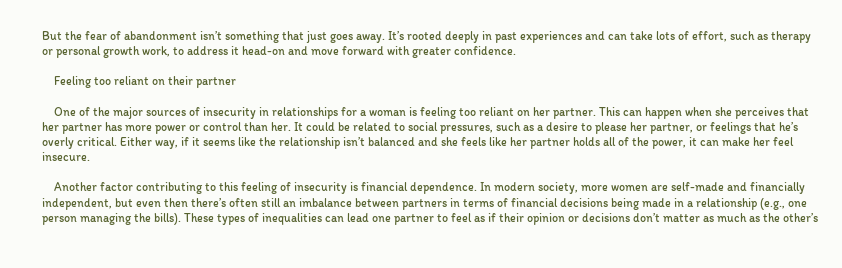But the fear of abandonment isn’t something that just goes away. It’s rooted deeply in past experiences and can take lots of effort, such as therapy or personal growth work, to address it head-on and move forward with greater confidence.

    Feeling too reliant on their partner

    One of the major sources of insecurity in relationships for a woman is feeling too reliant on her partner. This can happen when she perceives that her partner has more power or control than her. It could be related to social pressures, such as a desire to please her partner, or feelings that he’s overly critical. Either way, if it seems like the relationship isn’t balanced and she feels like her partner holds all of the power, it can make her feel insecure.

    Another factor contributing to this feeling of insecurity is financial dependence. In modern society, more women are self-made and financially independent, but even then there’s often still an imbalance between partners in terms of financial decisions being made in a relationship (e.g., one person managing the bills). These types of inequalities can lead one partner to feel as if their opinion or decisions don’t matter as much as the other’s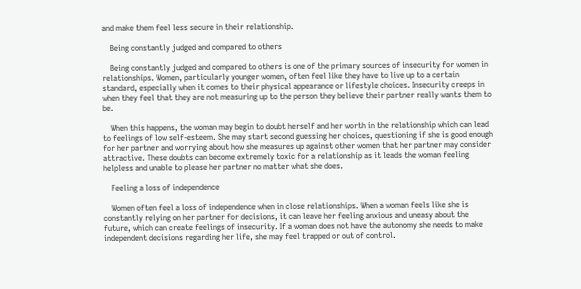and make them feel less secure in their relationship.

    Being constantly judged and compared to others

    Being constantly judged and compared to others is one of the primary sources of insecurity for women in relationships. Women, particularly younger women, often feel like they have to live up to a certain standard, especially when it comes to their physical appearance or lifestyle choices. Insecurity creeps in when they feel that they are not measuring up to the person they believe their partner really wants them to be.

    When this happens, the woman may begin to doubt herself and her worth in the relationship which can lead to feelings of low self-esteem. She may start second guessing her choices, questioning if she is good enough for her partner and worrying about how she measures up against other women that her partner may consider attractive. These doubts can become extremely toxic for a relationship as it leads the woman feeling helpless and unable to please her partner no matter what she does.

    Feeling a loss of independence

    Women often feel a loss of independence when in close relationships. When a woman feels like she is constantly relying on her partner for decisions, it can leave her feeling anxious and uneasy about the future, which can create feelings of insecurity. If a woman does not have the autonomy she needs to make independent decisions regarding her life, she may feel trapped or out of control.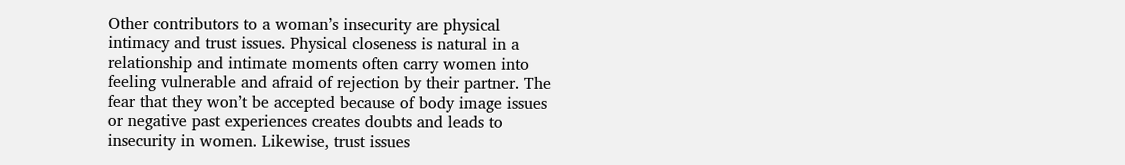Other contributors to a woman’s insecurity are physical intimacy and trust issues. Physical closeness is natural in a relationship and intimate moments often carry women into feeling vulnerable and afraid of rejection by their partner. The fear that they won’t be accepted because of body image issues or negative past experiences creates doubts and leads to insecurity in women. Likewise, trust issues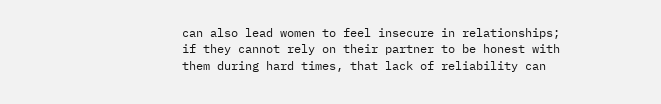can also lead women to feel insecure in relationships; if they cannot rely on their partner to be honest with them during hard times, that lack of reliability can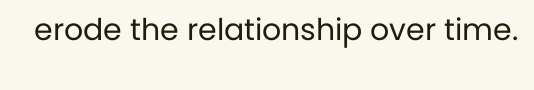erode the relationship over time.